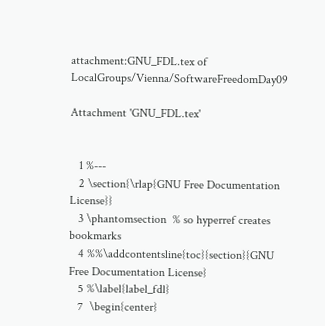attachment:GNU_FDL.tex of LocalGroups/Vienna/SoftwareFreedomDay09

Attachment 'GNU_FDL.tex'


   1 %---
   2 \section{\rlap{GNU Free Documentation License}}
   3 \phantomsection  % so hyperref creates bookmarks
   4 %%\addcontentsline{toc}{section}{GNU Free Documentation License}
   5 %\label{label_fdl}
   7  \begin{center}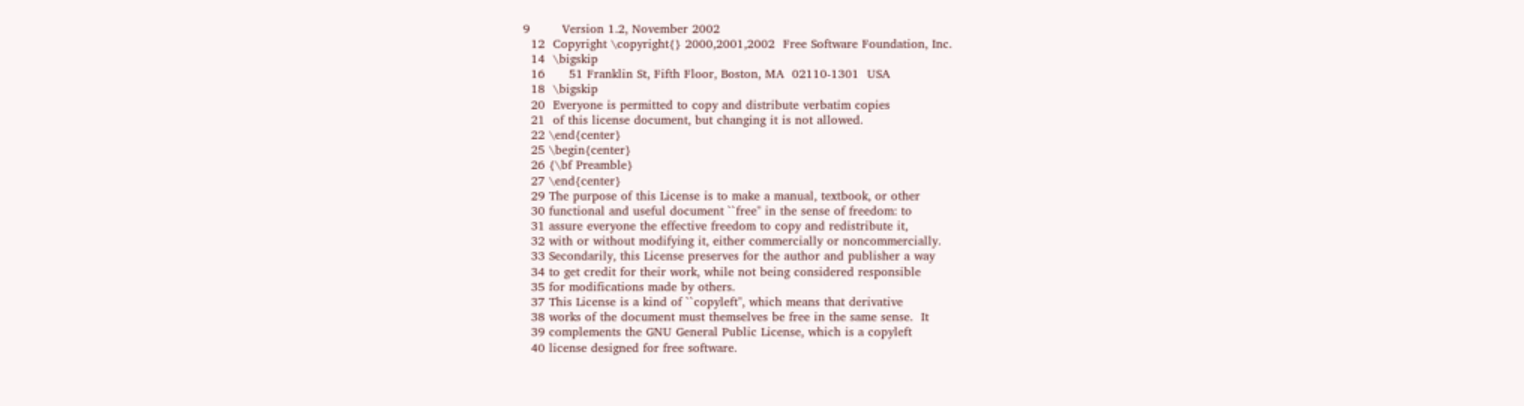9        Version 1.2, November 2002
  12  Copyright \copyright{} 2000,2001,2002  Free Software Foundation, Inc.
  14  \bigskip
  16      51 Franklin St, Fifth Floor, Boston, MA  02110-1301  USA
  18  \bigskip
  20  Everyone is permitted to copy and distribute verbatim copies
  21  of this license document, but changing it is not allowed.
  22 \end{center}
  25 \begin{center}
  26 {\bf Preamble}
  27 \end{center}
  29 The purpose of this License is to make a manual, textbook, or other
  30 functional and useful document ``free'' in the sense of freedom: to
  31 assure everyone the effective freedom to copy and redistribute it,
  32 with or without modifying it, either commercially or noncommercially.
  33 Secondarily, this License preserves for the author and publisher a way
  34 to get credit for their work, while not being considered responsible
  35 for modifications made by others.
  37 This License is a kind of ``copyleft'', which means that derivative
  38 works of the document must themselves be free in the same sense.  It
  39 complements the GNU General Public License, which is a copyleft
  40 license designed for free software.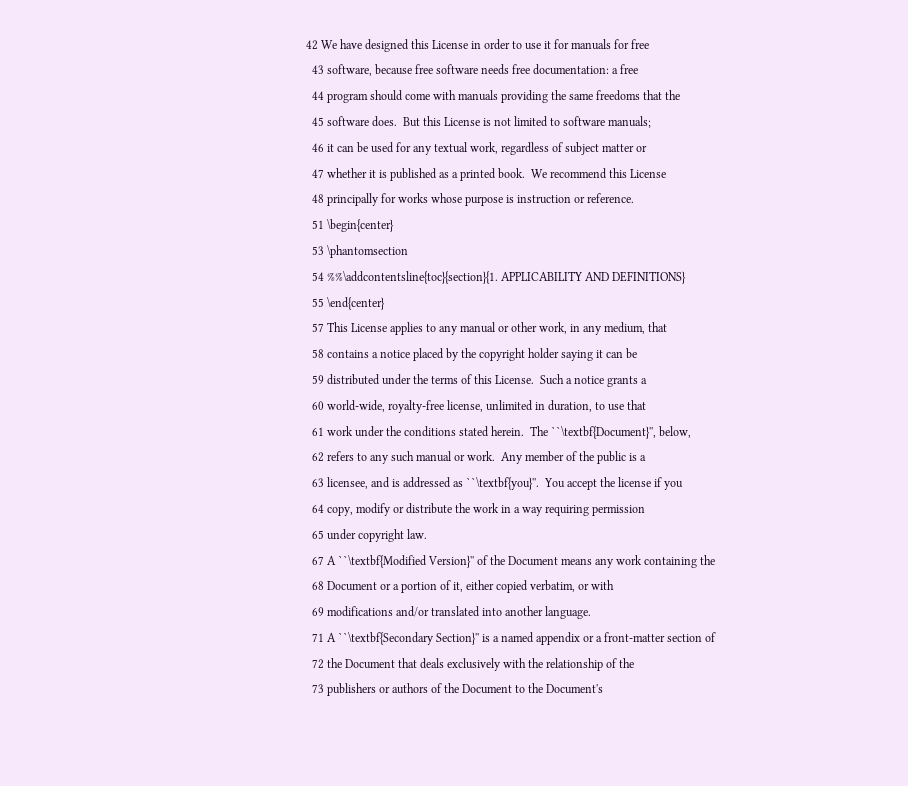42 We have designed this License in order to use it for manuals for free
  43 software, because free software needs free documentation: a free
  44 program should come with manuals providing the same freedoms that the
  45 software does.  But this License is not limited to software manuals;
  46 it can be used for any textual work, regardless of subject matter or
  47 whether it is published as a printed book.  We recommend this License
  48 principally for works whose purpose is instruction or reference.
  51 \begin{center}
  53 \phantomsection
  54 %%\addcontentsline{toc}{section}{1. APPLICABILITY AND DEFINITIONS}
  55 \end{center}
  57 This License applies to any manual or other work, in any medium, that
  58 contains a notice placed by the copyright holder saying it can be
  59 distributed under the terms of this License.  Such a notice grants a
  60 world-wide, royalty-free license, unlimited in duration, to use that
  61 work under the conditions stated herein.  The ``\textbf{Document}'', below,
  62 refers to any such manual or work.  Any member of the public is a
  63 licensee, and is addressed as ``\textbf{you}''.  You accept the license if you
  64 copy, modify or distribute the work in a way requiring permission
  65 under copyright law.
  67 A ``\textbf{Modified Version}'' of the Document means any work containing the
  68 Document or a portion of it, either copied verbatim, or with
  69 modifications and/or translated into another language.
  71 A ``\textbf{Secondary Section}'' is a named appendix or a front-matter section of
  72 the Document that deals exclusively with the relationship of the
  73 publishers or authors of the Document to the Document's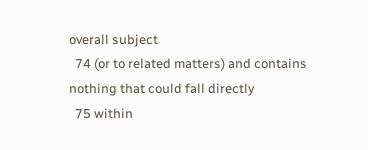overall subject
  74 (or to related matters) and contains nothing that could fall directly
  75 within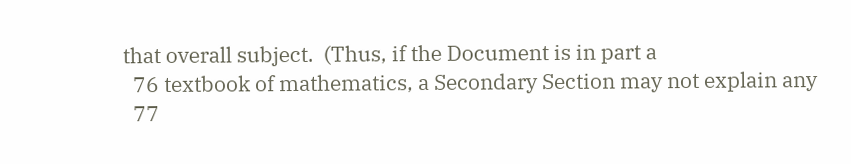that overall subject.  (Thus, if the Document is in part a
  76 textbook of mathematics, a Secondary Section may not explain any
  77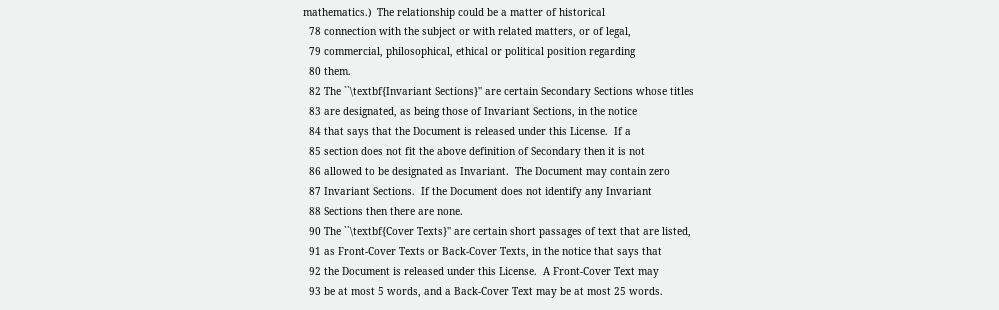mathematics.)  The relationship could be a matter of historical
  78 connection with the subject or with related matters, or of legal,
  79 commercial, philosophical, ethical or political position regarding
  80 them.
  82 The ``\textbf{Invariant Sections}'' are certain Secondary Sections whose titles
  83 are designated, as being those of Invariant Sections, in the notice
  84 that says that the Document is released under this License.  If a
  85 section does not fit the above definition of Secondary then it is not
  86 allowed to be designated as Invariant.  The Document may contain zero
  87 Invariant Sections.  If the Document does not identify any Invariant
  88 Sections then there are none.
  90 The ``\textbf{Cover Texts}'' are certain short passages of text that are listed,
  91 as Front-Cover Texts or Back-Cover Texts, in the notice that says that
  92 the Document is released under this License.  A Front-Cover Text may
  93 be at most 5 words, and a Back-Cover Text may be at most 25 words.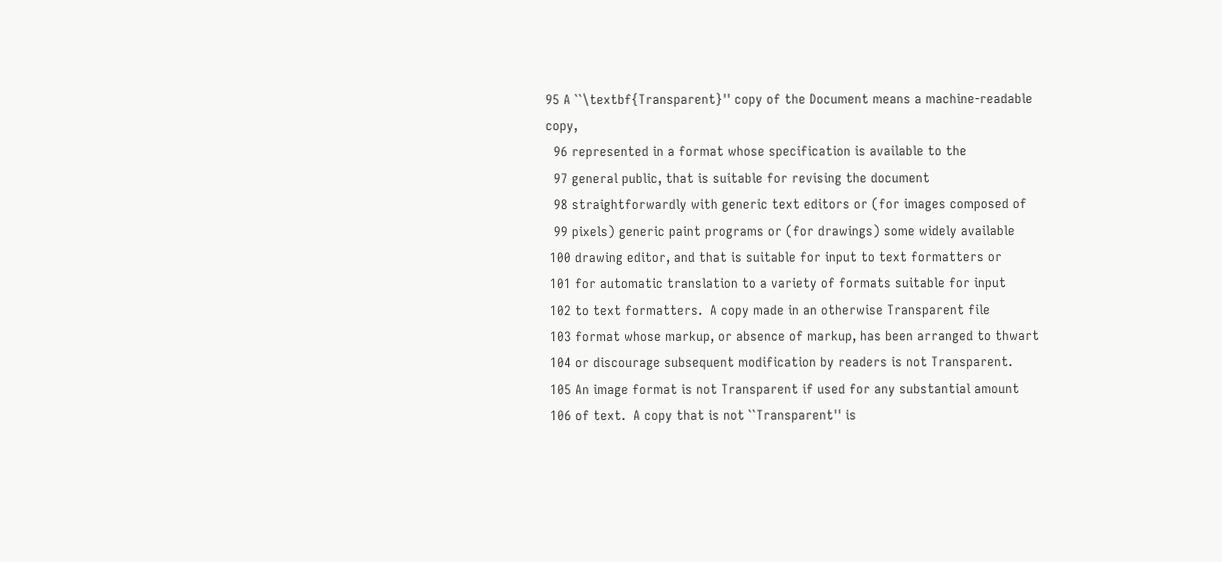95 A ``\textbf{Transparent}'' copy of the Document means a machine-readable copy,
  96 represented in a format whose specification is available to the
  97 general public, that is suitable for revising the document
  98 straightforwardly with generic text editors or (for images composed of
  99 pixels) generic paint programs or (for drawings) some widely available
 100 drawing editor, and that is suitable for input to text formatters or
 101 for automatic translation to a variety of formats suitable for input
 102 to text formatters.  A copy made in an otherwise Transparent file
 103 format whose markup, or absence of markup, has been arranged to thwart
 104 or discourage subsequent modification by readers is not Transparent.
 105 An image format is not Transparent if used for any substantial amount
 106 of text.  A copy that is not ``Transparent'' is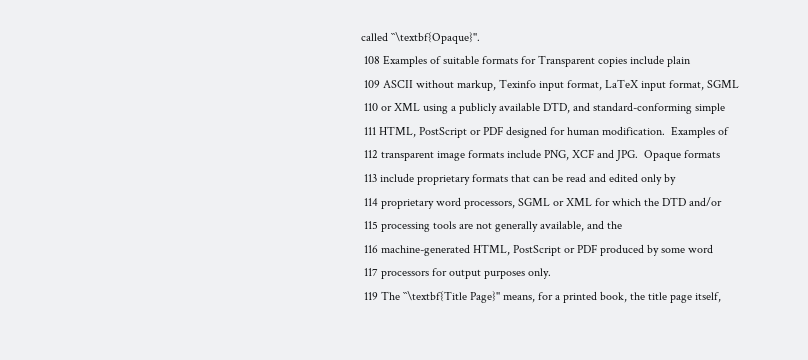called ``\textbf{Opaque}''.
 108 Examples of suitable formats for Transparent copies include plain
 109 ASCII without markup, Texinfo input format, LaTeX input format, SGML
 110 or XML using a publicly available DTD, and standard-conforming simple
 111 HTML, PostScript or PDF designed for human modification.  Examples of
 112 transparent image formats include PNG, XCF and JPG.  Opaque formats
 113 include proprietary formats that can be read and edited only by
 114 proprietary word processors, SGML or XML for which the DTD and/or
 115 processing tools are not generally available, and the
 116 machine-generated HTML, PostScript or PDF produced by some word
 117 processors for output purposes only.
 119 The ``\textbf{Title Page}'' means, for a printed book, the title page itself,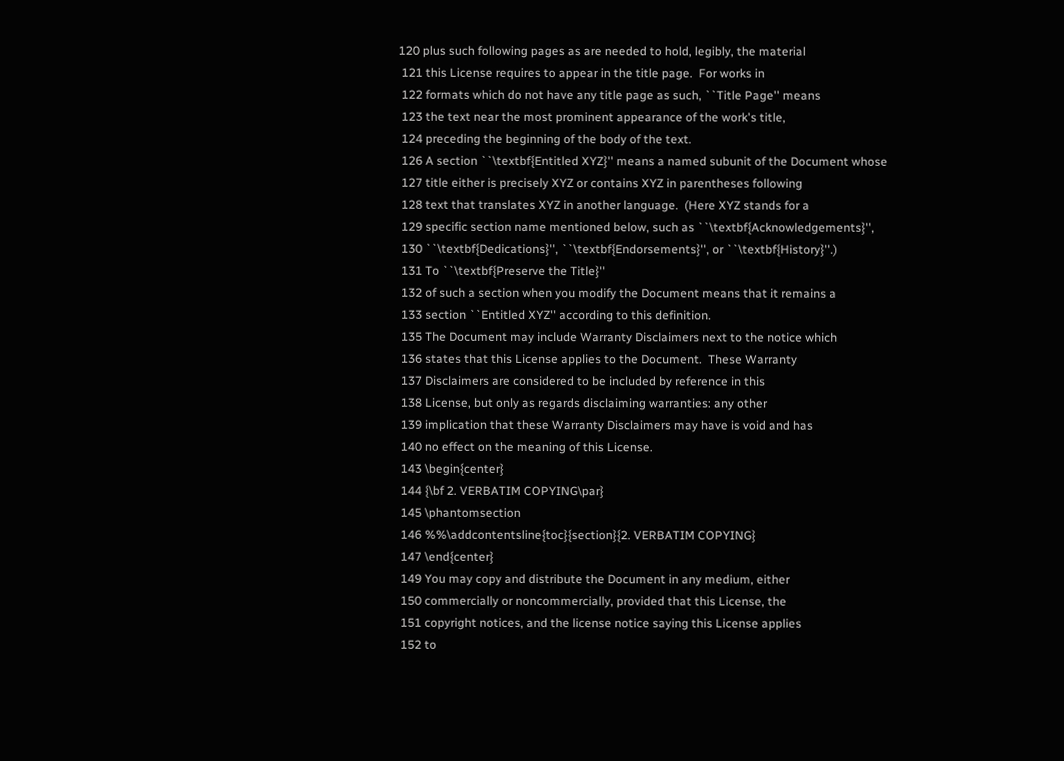120 plus such following pages as are needed to hold, legibly, the material
 121 this License requires to appear in the title page.  For works in
 122 formats which do not have any title page as such, ``Title Page'' means
 123 the text near the most prominent appearance of the work's title,
 124 preceding the beginning of the body of the text.
 126 A section ``\textbf{Entitled XYZ}'' means a named subunit of the Document whose
 127 title either is precisely XYZ or contains XYZ in parentheses following
 128 text that translates XYZ in another language.  (Here XYZ stands for a
 129 specific section name mentioned below, such as ``\textbf{Acknowledgements}'',
 130 ``\textbf{Dedications}'', ``\textbf{Endorsements}'', or ``\textbf{History}''.)
 131 To ``\textbf{Preserve the Title}''
 132 of such a section when you modify the Document means that it remains a
 133 section ``Entitled XYZ'' according to this definition.
 135 The Document may include Warranty Disclaimers next to the notice which
 136 states that this License applies to the Document.  These Warranty
 137 Disclaimers are considered to be included by reference in this
 138 License, but only as regards disclaiming warranties: any other
 139 implication that these Warranty Disclaimers may have is void and has
 140 no effect on the meaning of this License.
 143 \begin{center}
 144 {\bf 2. VERBATIM COPYING\par}
 145 \phantomsection
 146 %%\addcontentsline{toc}{section}{2. VERBATIM COPYING}
 147 \end{center}
 149 You may copy and distribute the Document in any medium, either
 150 commercially or noncommercially, provided that this License, the
 151 copyright notices, and the license notice saying this License applies
 152 to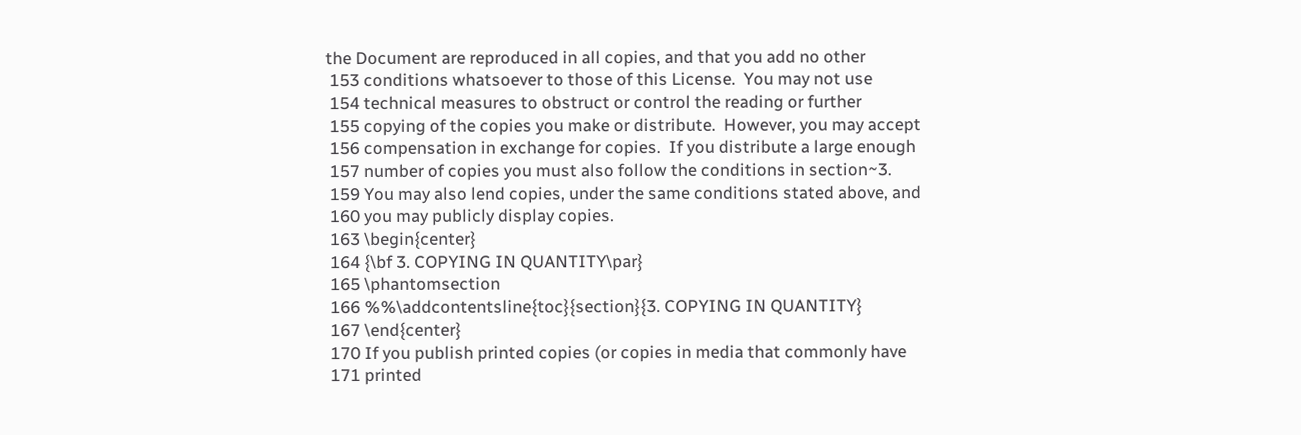the Document are reproduced in all copies, and that you add no other
 153 conditions whatsoever to those of this License.  You may not use
 154 technical measures to obstruct or control the reading or further
 155 copying of the copies you make or distribute.  However, you may accept
 156 compensation in exchange for copies.  If you distribute a large enough
 157 number of copies you must also follow the conditions in section~3.
 159 You may also lend copies, under the same conditions stated above, and
 160 you may publicly display copies.
 163 \begin{center}
 164 {\bf 3. COPYING IN QUANTITY\par}
 165 \phantomsection
 166 %%\addcontentsline{toc}{section}{3. COPYING IN QUANTITY}
 167 \end{center}
 170 If you publish printed copies (or copies in media that commonly have
 171 printed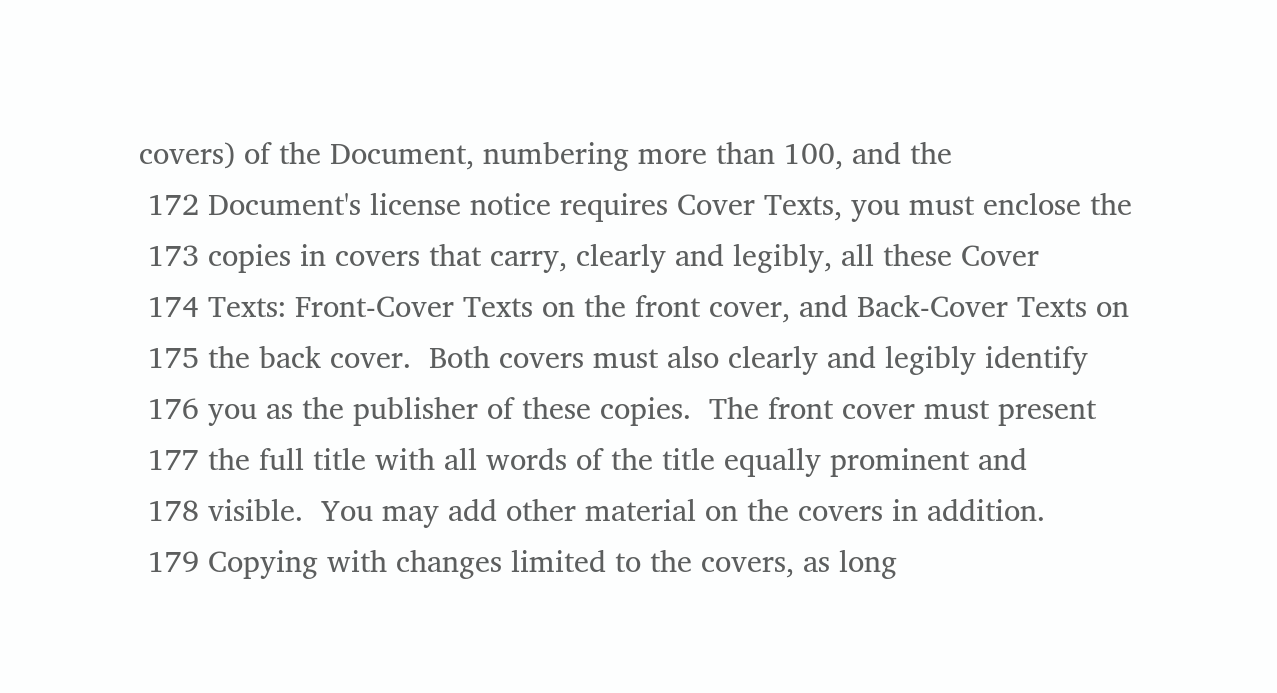covers) of the Document, numbering more than 100, and the
 172 Document's license notice requires Cover Texts, you must enclose the
 173 copies in covers that carry, clearly and legibly, all these Cover
 174 Texts: Front-Cover Texts on the front cover, and Back-Cover Texts on
 175 the back cover.  Both covers must also clearly and legibly identify
 176 you as the publisher of these copies.  The front cover must present
 177 the full title with all words of the title equally prominent and
 178 visible.  You may add other material on the covers in addition.
 179 Copying with changes limited to the covers, as long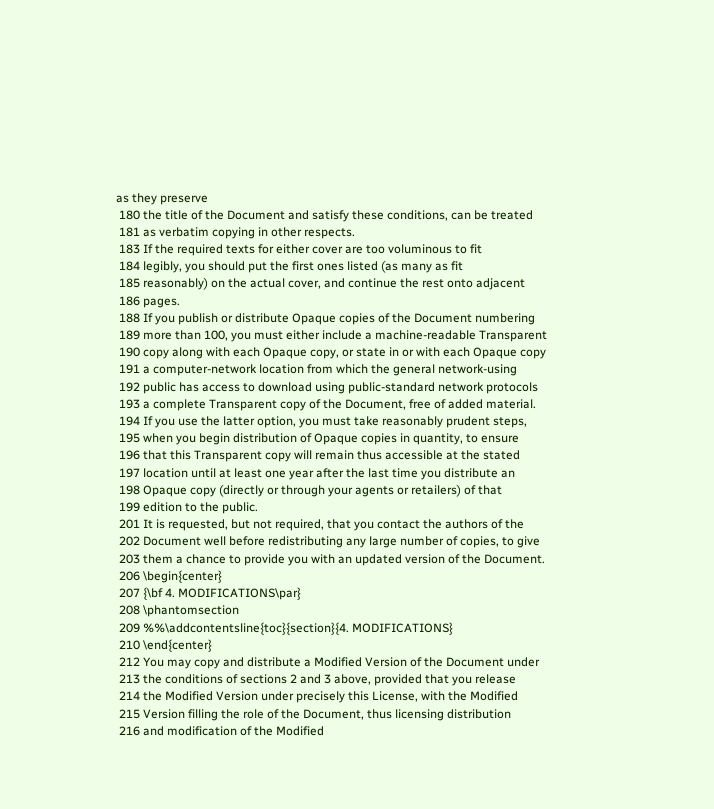as they preserve
 180 the title of the Document and satisfy these conditions, can be treated
 181 as verbatim copying in other respects.
 183 If the required texts for either cover are too voluminous to fit
 184 legibly, you should put the first ones listed (as many as fit
 185 reasonably) on the actual cover, and continue the rest onto adjacent
 186 pages.
 188 If you publish or distribute Opaque copies of the Document numbering
 189 more than 100, you must either include a machine-readable Transparent
 190 copy along with each Opaque copy, or state in or with each Opaque copy
 191 a computer-network location from which the general network-using
 192 public has access to download using public-standard network protocols
 193 a complete Transparent copy of the Document, free of added material.
 194 If you use the latter option, you must take reasonably prudent steps,
 195 when you begin distribution of Opaque copies in quantity, to ensure
 196 that this Transparent copy will remain thus accessible at the stated
 197 location until at least one year after the last time you distribute an
 198 Opaque copy (directly or through your agents or retailers) of that
 199 edition to the public.
 201 It is requested, but not required, that you contact the authors of the
 202 Document well before redistributing any large number of copies, to give
 203 them a chance to provide you with an updated version of the Document.
 206 \begin{center}
 207 {\bf 4. MODIFICATIONS\par}
 208 \phantomsection
 209 %%\addcontentsline{toc}{section}{4. MODIFICATIONS}
 210 \end{center}
 212 You may copy and distribute a Modified Version of the Document under
 213 the conditions of sections 2 and 3 above, provided that you release
 214 the Modified Version under precisely this License, with the Modified
 215 Version filling the role of the Document, thus licensing distribution
 216 and modification of the Modified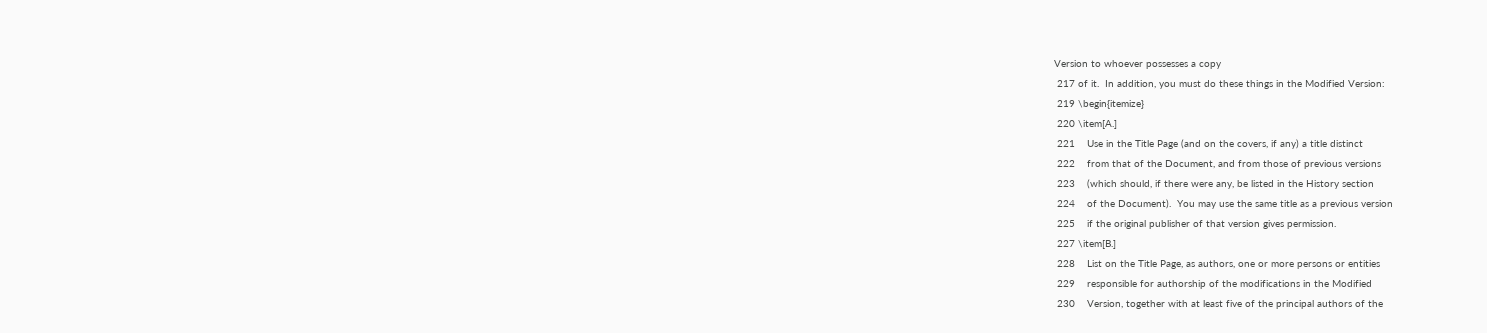Version to whoever possesses a copy
 217 of it.  In addition, you must do these things in the Modified Version:
 219 \begin{itemize}
 220 \item[A.]
 221    Use in the Title Page (and on the covers, if any) a title distinct
 222    from that of the Document, and from those of previous versions
 223    (which should, if there were any, be listed in the History section
 224    of the Document).  You may use the same title as a previous version
 225    if the original publisher of that version gives permission.
 227 \item[B.]
 228    List on the Title Page, as authors, one or more persons or entities
 229    responsible for authorship of the modifications in the Modified
 230    Version, together with at least five of the principal authors of the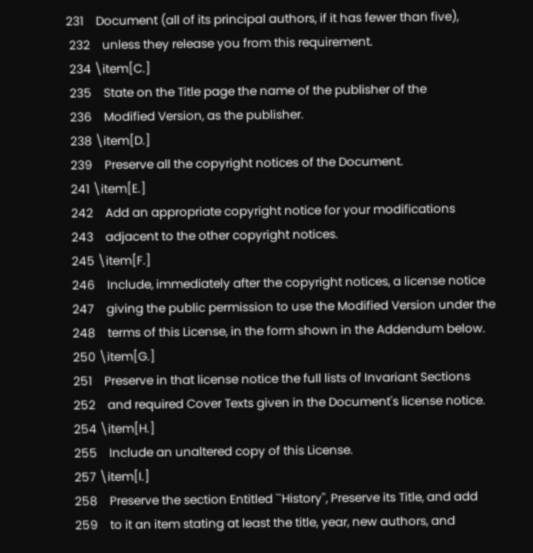231    Document (all of its principal authors, if it has fewer than five),
 232    unless they release you from this requirement.
 234 \item[C.]
 235    State on the Title page the name of the publisher of the
 236    Modified Version, as the publisher.
 238 \item[D.]
 239    Preserve all the copyright notices of the Document.
 241 \item[E.]
 242    Add an appropriate copyright notice for your modifications
 243    adjacent to the other copyright notices.
 245 \item[F.]
 246    Include, immediately after the copyright notices, a license notice
 247    giving the public permission to use the Modified Version under the
 248    terms of this License, in the form shown in the Addendum below.
 250 \item[G.]
 251    Preserve in that license notice the full lists of Invariant Sections
 252    and required Cover Texts given in the Document's license notice.
 254 \item[H.]
 255    Include an unaltered copy of this License.
 257 \item[I.]
 258    Preserve the section Entitled ``History'', Preserve its Title, and add
 259    to it an item stating at least the title, year, new authors, and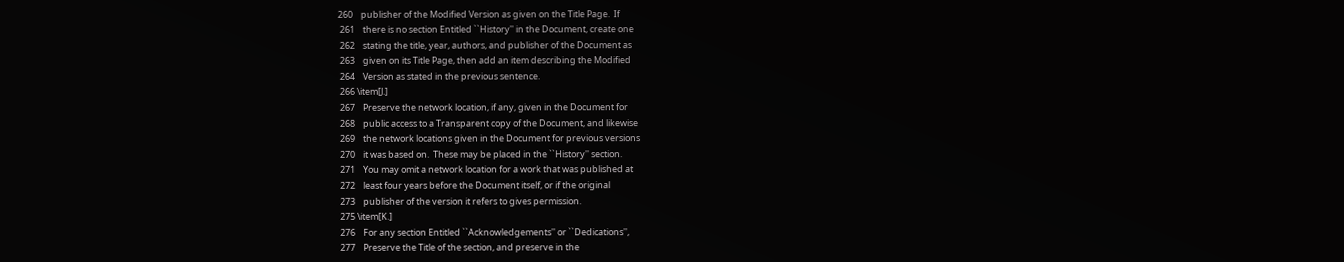260    publisher of the Modified Version as given on the Title Page.  If
 261    there is no section Entitled ``History'' in the Document, create one
 262    stating the title, year, authors, and publisher of the Document as
 263    given on its Title Page, then add an item describing the Modified
 264    Version as stated in the previous sentence.
 266 \item[J.]
 267    Preserve the network location, if any, given in the Document for
 268    public access to a Transparent copy of the Document, and likewise
 269    the network locations given in the Document for previous versions
 270    it was based on.  These may be placed in the ``History'' section.
 271    You may omit a network location for a work that was published at
 272    least four years before the Document itself, or if the original
 273    publisher of the version it refers to gives permission.
 275 \item[K.]
 276    For any section Entitled ``Acknowledgements'' or ``Dedications'',
 277    Preserve the Title of the section, and preserve in the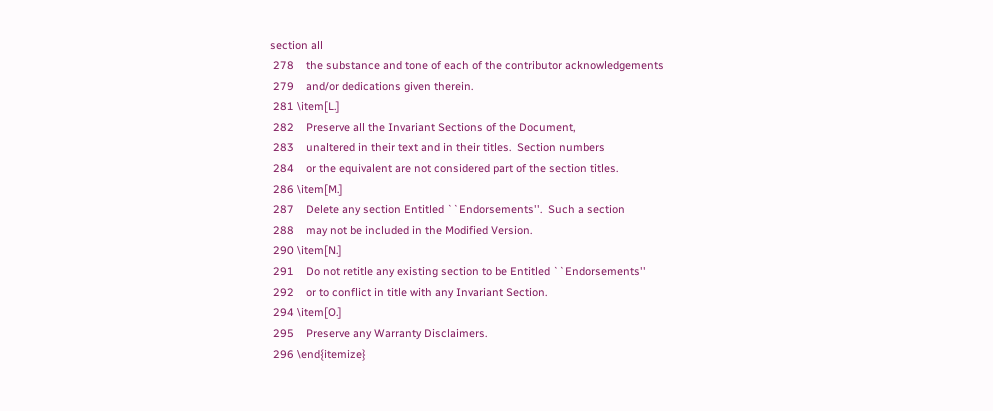section all
 278    the substance and tone of each of the contributor acknowledgements
 279    and/or dedications given therein.
 281 \item[L.]
 282    Preserve all the Invariant Sections of the Document,
 283    unaltered in their text and in their titles.  Section numbers
 284    or the equivalent are not considered part of the section titles.
 286 \item[M.]
 287    Delete any section Entitled ``Endorsements''.  Such a section
 288    may not be included in the Modified Version.
 290 \item[N.]
 291    Do not retitle any existing section to be Entitled ``Endorsements''
 292    or to conflict in title with any Invariant Section.
 294 \item[O.]
 295    Preserve any Warranty Disclaimers.
 296 \end{itemize}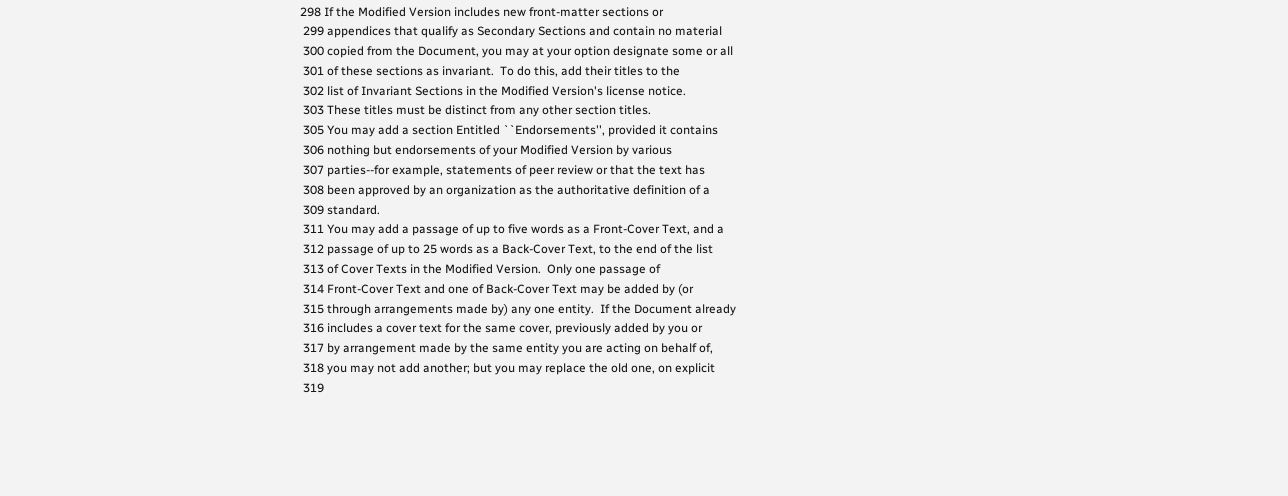298 If the Modified Version includes new front-matter sections or
 299 appendices that qualify as Secondary Sections and contain no material
 300 copied from the Document, you may at your option designate some or all
 301 of these sections as invariant.  To do this, add their titles to the
 302 list of Invariant Sections in the Modified Version's license notice.
 303 These titles must be distinct from any other section titles.
 305 You may add a section Entitled ``Endorsements'', provided it contains
 306 nothing but endorsements of your Modified Version by various
 307 parties--for example, statements of peer review or that the text has
 308 been approved by an organization as the authoritative definition of a
 309 standard.
 311 You may add a passage of up to five words as a Front-Cover Text, and a
 312 passage of up to 25 words as a Back-Cover Text, to the end of the list
 313 of Cover Texts in the Modified Version.  Only one passage of
 314 Front-Cover Text and one of Back-Cover Text may be added by (or
 315 through arrangements made by) any one entity.  If the Document already
 316 includes a cover text for the same cover, previously added by you or
 317 by arrangement made by the same entity you are acting on behalf of,
 318 you may not add another; but you may replace the old one, on explicit
 319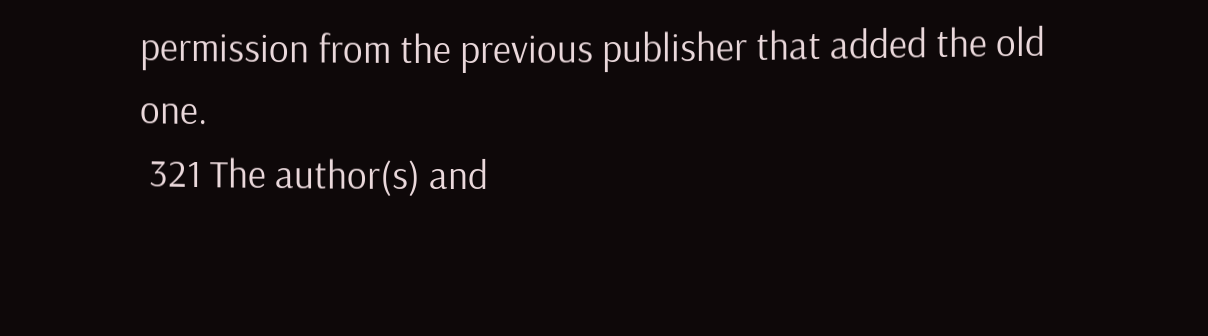permission from the previous publisher that added the old one.
 321 The author(s) and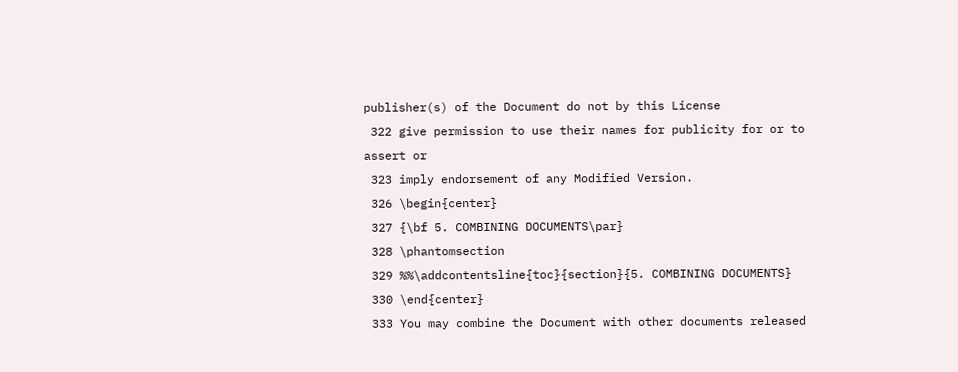publisher(s) of the Document do not by this License
 322 give permission to use their names for publicity for or to assert or
 323 imply endorsement of any Modified Version.
 326 \begin{center}
 327 {\bf 5. COMBINING DOCUMENTS\par}
 328 \phantomsection
 329 %%\addcontentsline{toc}{section}{5. COMBINING DOCUMENTS}
 330 \end{center}
 333 You may combine the Document with other documents released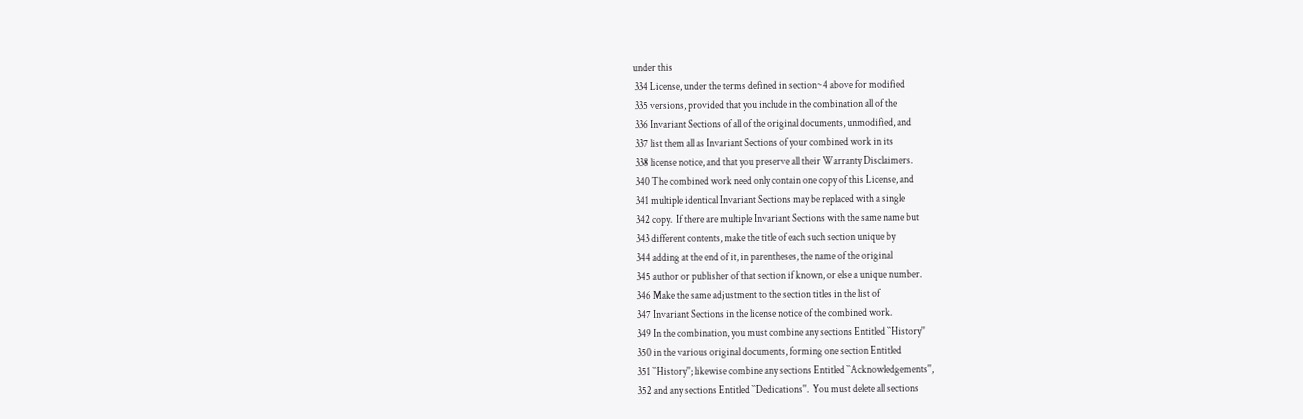under this
 334 License, under the terms defined in section~4 above for modified
 335 versions, provided that you include in the combination all of the
 336 Invariant Sections of all of the original documents, unmodified, and
 337 list them all as Invariant Sections of your combined work in its
 338 license notice, and that you preserve all their Warranty Disclaimers.
 340 The combined work need only contain one copy of this License, and
 341 multiple identical Invariant Sections may be replaced with a single
 342 copy.  If there are multiple Invariant Sections with the same name but
 343 different contents, make the title of each such section unique by
 344 adding at the end of it, in parentheses, the name of the original
 345 author or publisher of that section if known, or else a unique number.
 346 Make the same adjustment to the section titles in the list of
 347 Invariant Sections in the license notice of the combined work.
 349 In the combination, you must combine any sections Entitled ``History''
 350 in the various original documents, forming one section Entitled
 351 ``History''; likewise combine any sections Entitled ``Acknowledgements'',
 352 and any sections Entitled ``Dedications''.  You must delete all sections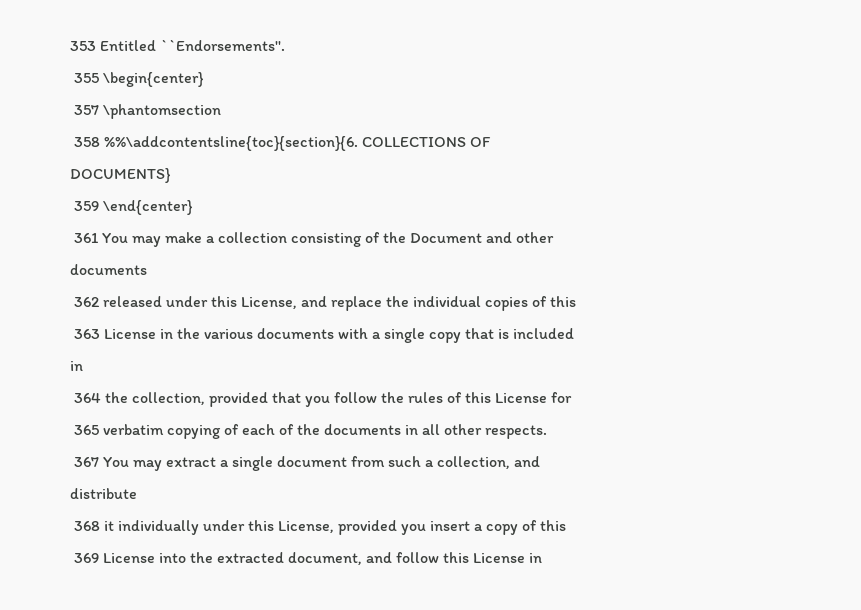353 Entitled ``Endorsements''.
 355 \begin{center}
 357 \phantomsection
 358 %%\addcontentsline{toc}{section}{6. COLLECTIONS OF DOCUMENTS}
 359 \end{center}
 361 You may make a collection consisting of the Document and other documents
 362 released under this License, and replace the individual copies of this
 363 License in the various documents with a single copy that is included in
 364 the collection, provided that you follow the rules of this License for
 365 verbatim copying of each of the documents in all other respects.
 367 You may extract a single document from such a collection, and distribute
 368 it individually under this License, provided you insert a copy of this
 369 License into the extracted document, and follow this License in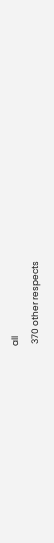all
 370 other respects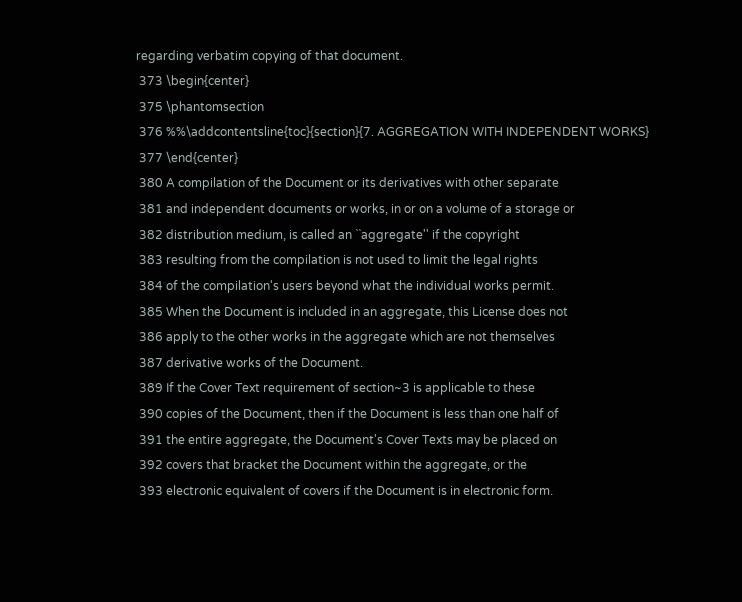regarding verbatim copying of that document.
 373 \begin{center}
 375 \phantomsection
 376 %%\addcontentsline{toc}{section}{7. AGGREGATION WITH INDEPENDENT WORKS}
 377 \end{center}
 380 A compilation of the Document or its derivatives with other separate
 381 and independent documents or works, in or on a volume of a storage or
 382 distribution medium, is called an ``aggregate'' if the copyright
 383 resulting from the compilation is not used to limit the legal rights
 384 of the compilation's users beyond what the individual works permit.
 385 When the Document is included in an aggregate, this License does not
 386 apply to the other works in the aggregate which are not themselves
 387 derivative works of the Document.
 389 If the Cover Text requirement of section~3 is applicable to these
 390 copies of the Document, then if the Document is less than one half of
 391 the entire aggregate, the Document's Cover Texts may be placed on
 392 covers that bracket the Document within the aggregate, or the
 393 electronic equivalent of covers if the Document is in electronic form.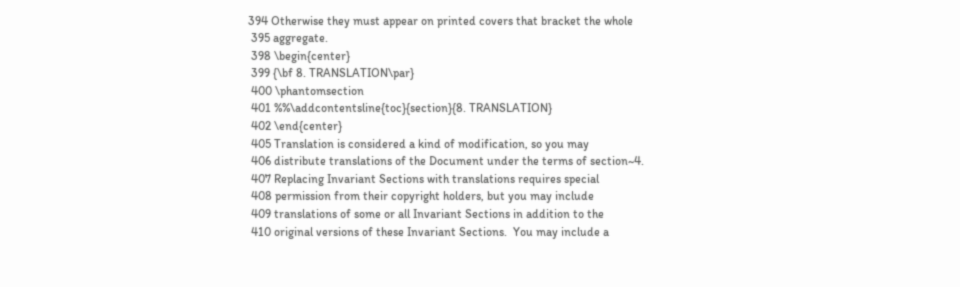394 Otherwise they must appear on printed covers that bracket the whole
 395 aggregate.
 398 \begin{center}
 399 {\bf 8. TRANSLATION\par}
 400 \phantomsection
 401 %%\addcontentsline{toc}{section}{8. TRANSLATION}
 402 \end{center}
 405 Translation is considered a kind of modification, so you may
 406 distribute translations of the Document under the terms of section~4.
 407 Replacing Invariant Sections with translations requires special
 408 permission from their copyright holders, but you may include
 409 translations of some or all Invariant Sections in addition to the
 410 original versions of these Invariant Sections.  You may include a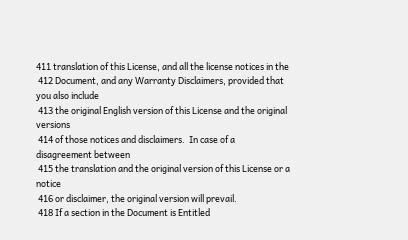411 translation of this License, and all the license notices in the
 412 Document, and any Warranty Disclaimers, provided that you also include
 413 the original English version of this License and the original versions
 414 of those notices and disclaimers.  In case of a disagreement between
 415 the translation and the original version of this License or a notice
 416 or disclaimer, the original version will prevail.
 418 If a section in the Document is Entitled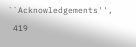``Acknowledgements'',
 419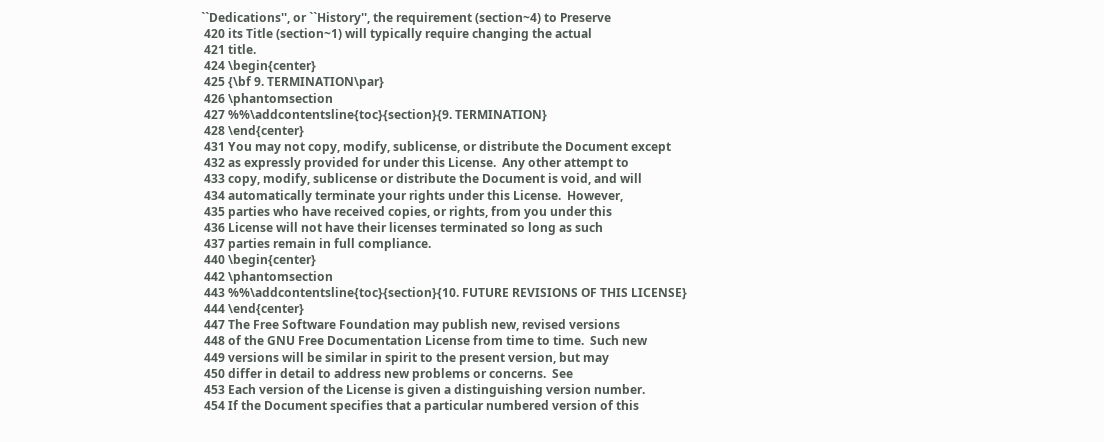``Dedications'', or ``History'', the requirement (section~4) to Preserve
 420 its Title (section~1) will typically require changing the actual
 421 title.
 424 \begin{center}
 425 {\bf 9. TERMINATION\par}
 426 \phantomsection
 427 %%\addcontentsline{toc}{section}{9. TERMINATION}
 428 \end{center}
 431 You may not copy, modify, sublicense, or distribute the Document except
 432 as expressly provided for under this License.  Any other attempt to
 433 copy, modify, sublicense or distribute the Document is void, and will
 434 automatically terminate your rights under this License.  However,
 435 parties who have received copies, or rights, from you under this
 436 License will not have their licenses terminated so long as such
 437 parties remain in full compliance.
 440 \begin{center}
 442 \phantomsection
 443 %%\addcontentsline{toc}{section}{10. FUTURE REVISIONS OF THIS LICENSE}
 444 \end{center}
 447 The Free Software Foundation may publish new, revised versions
 448 of the GNU Free Documentation License from time to time.  Such new
 449 versions will be similar in spirit to the present version, but may
 450 differ in detail to address new problems or concerns.  See
 453 Each version of the License is given a distinguishing version number.
 454 If the Document specifies that a particular numbered version of this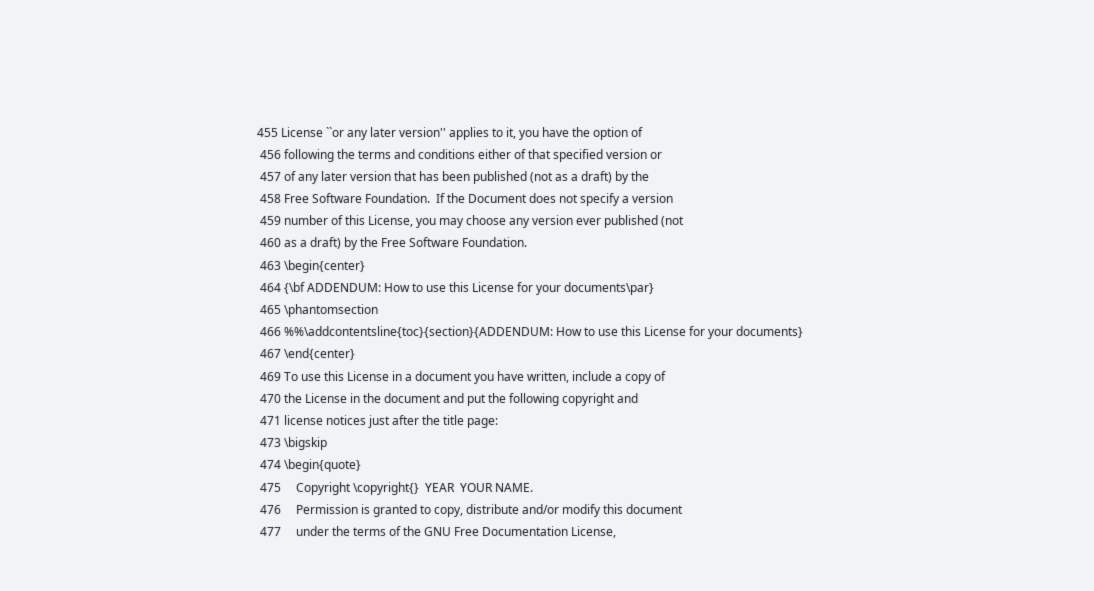455 License ``or any later version'' applies to it, you have the option of
 456 following the terms and conditions either of that specified version or
 457 of any later version that has been published (not as a draft) by the
 458 Free Software Foundation.  If the Document does not specify a version
 459 number of this License, you may choose any version ever published (not
 460 as a draft) by the Free Software Foundation.
 463 \begin{center}
 464 {\bf ADDENDUM: How to use this License for your documents\par}
 465 \phantomsection
 466 %%\addcontentsline{toc}{section}{ADDENDUM: How to use this License for your documents}
 467 \end{center}
 469 To use this License in a document you have written, include a copy of
 470 the License in the document and put the following copyright and
 471 license notices just after the title page:
 473 \bigskip
 474 \begin{quote}
 475     Copyright \copyright{}  YEAR  YOUR NAME.
 476     Permission is granted to copy, distribute and/or modify this document
 477     under the terms of the GNU Free Documentation License,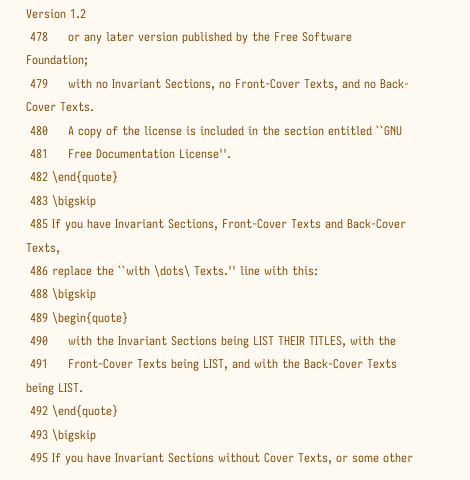Version 1.2
 478     or any later version published by the Free Software Foundation;
 479     with no Invariant Sections, no Front-Cover Texts, and no Back-Cover Texts.
 480     A copy of the license is included in the section entitled ``GNU
 481     Free Documentation License''.
 482 \end{quote}
 483 \bigskip
 485 If you have Invariant Sections, Front-Cover Texts and Back-Cover Texts,
 486 replace the ``with \dots\ Texts.'' line with this:
 488 \bigskip
 489 \begin{quote}
 490     with the Invariant Sections being LIST THEIR TITLES, with the
 491     Front-Cover Texts being LIST, and with the Back-Cover Texts being LIST.
 492 \end{quote}
 493 \bigskip
 495 If you have Invariant Sections without Cover Texts, or some other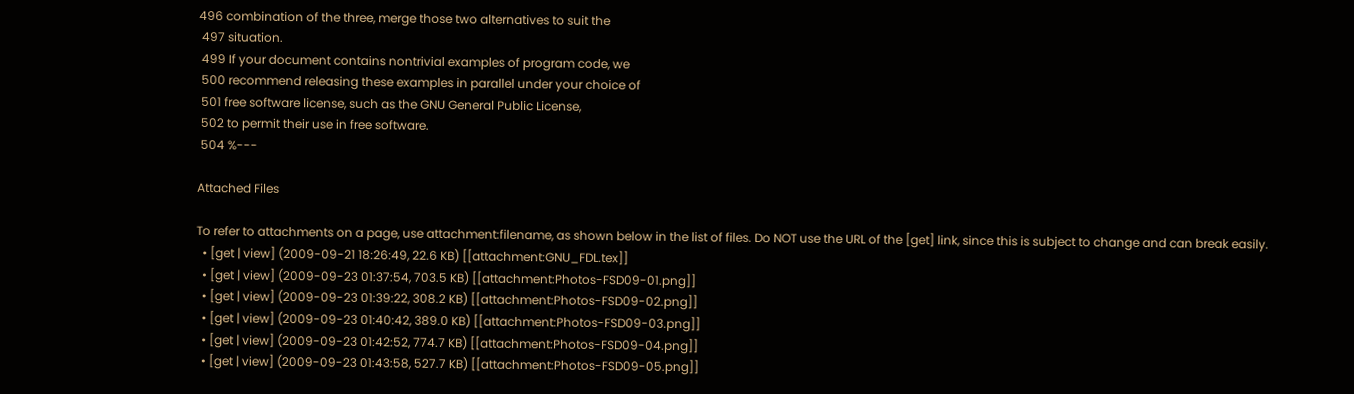496 combination of the three, merge those two alternatives to suit the
 497 situation.
 499 If your document contains nontrivial examples of program code, we
 500 recommend releasing these examples in parallel under your choice of
 501 free software license, such as the GNU General Public License,
 502 to permit their use in free software.
 504 %---

Attached Files

To refer to attachments on a page, use attachment:filename, as shown below in the list of files. Do NOT use the URL of the [get] link, since this is subject to change and can break easily.
  • [get | view] (2009-09-21 18:26:49, 22.6 KB) [[attachment:GNU_FDL.tex]]
  • [get | view] (2009-09-23 01:37:54, 703.5 KB) [[attachment:Photos-FSD09-01.png]]
  • [get | view] (2009-09-23 01:39:22, 308.2 KB) [[attachment:Photos-FSD09-02.png]]
  • [get | view] (2009-09-23 01:40:42, 389.0 KB) [[attachment:Photos-FSD09-03.png]]
  • [get | view] (2009-09-23 01:42:52, 774.7 KB) [[attachment:Photos-FSD09-04.png]]
  • [get | view] (2009-09-23 01:43:58, 527.7 KB) [[attachment:Photos-FSD09-05.png]]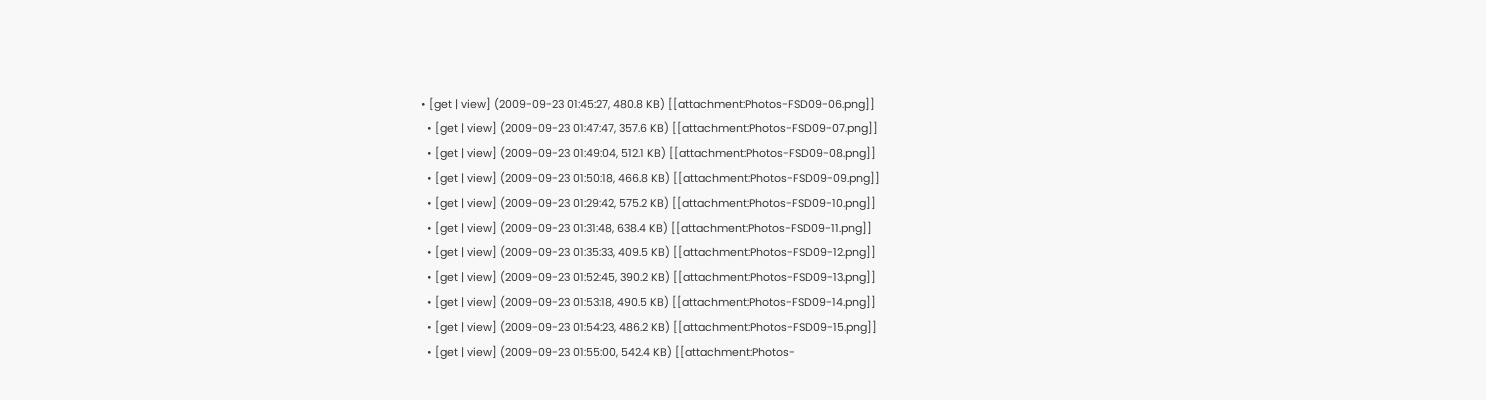• [get | view] (2009-09-23 01:45:27, 480.8 KB) [[attachment:Photos-FSD09-06.png]]
  • [get | view] (2009-09-23 01:47:47, 357.6 KB) [[attachment:Photos-FSD09-07.png]]
  • [get | view] (2009-09-23 01:49:04, 512.1 KB) [[attachment:Photos-FSD09-08.png]]
  • [get | view] (2009-09-23 01:50:18, 466.8 KB) [[attachment:Photos-FSD09-09.png]]
  • [get | view] (2009-09-23 01:29:42, 575.2 KB) [[attachment:Photos-FSD09-10.png]]
  • [get | view] (2009-09-23 01:31:48, 638.4 KB) [[attachment:Photos-FSD09-11.png]]
  • [get | view] (2009-09-23 01:35:33, 409.5 KB) [[attachment:Photos-FSD09-12.png]]
  • [get | view] (2009-09-23 01:52:45, 390.2 KB) [[attachment:Photos-FSD09-13.png]]
  • [get | view] (2009-09-23 01:53:18, 490.5 KB) [[attachment:Photos-FSD09-14.png]]
  • [get | view] (2009-09-23 01:54:23, 486.2 KB) [[attachment:Photos-FSD09-15.png]]
  • [get | view] (2009-09-23 01:55:00, 542.4 KB) [[attachment:Photos-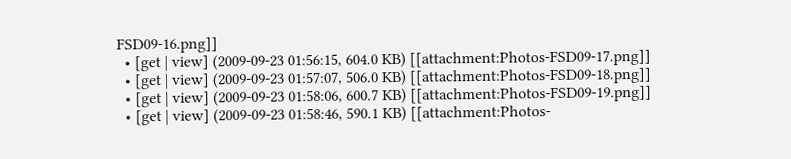FSD09-16.png]]
  • [get | view] (2009-09-23 01:56:15, 604.0 KB) [[attachment:Photos-FSD09-17.png]]
  • [get | view] (2009-09-23 01:57:07, 506.0 KB) [[attachment:Photos-FSD09-18.png]]
  • [get | view] (2009-09-23 01:58:06, 600.7 KB) [[attachment:Photos-FSD09-19.png]]
  • [get | view] (2009-09-23 01:58:46, 590.1 KB) [[attachment:Photos-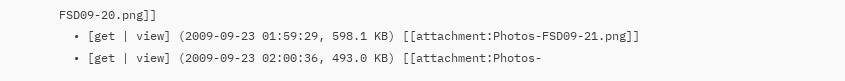FSD09-20.png]]
  • [get | view] (2009-09-23 01:59:29, 598.1 KB) [[attachment:Photos-FSD09-21.png]]
  • [get | view] (2009-09-23 02:00:36, 493.0 KB) [[attachment:Photos-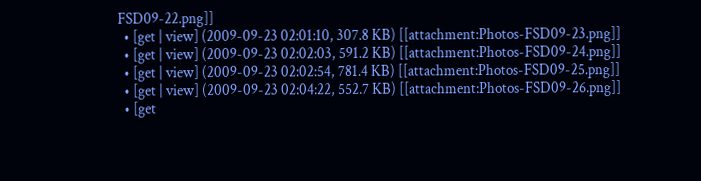FSD09-22.png]]
  • [get | view] (2009-09-23 02:01:10, 307.8 KB) [[attachment:Photos-FSD09-23.png]]
  • [get | view] (2009-09-23 02:02:03, 591.2 KB) [[attachment:Photos-FSD09-24.png]]
  • [get | view] (2009-09-23 02:02:54, 781.4 KB) [[attachment:Photos-FSD09-25.png]]
  • [get | view] (2009-09-23 02:04:22, 552.7 KB) [[attachment:Photos-FSD09-26.png]]
  • [get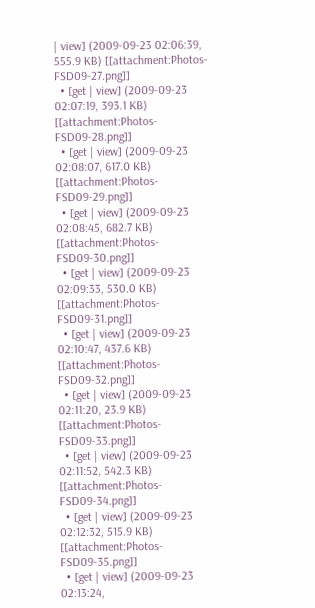| view] (2009-09-23 02:06:39, 555.9 KB) [[attachment:Photos-FSD09-27.png]]
  • [get | view] (2009-09-23 02:07:19, 393.1 KB) [[attachment:Photos-FSD09-28.png]]
  • [get | view] (2009-09-23 02:08:07, 617.0 KB) [[attachment:Photos-FSD09-29.png]]
  • [get | view] (2009-09-23 02:08:45, 682.7 KB) [[attachment:Photos-FSD09-30.png]]
  • [get | view] (2009-09-23 02:09:33, 530.0 KB) [[attachment:Photos-FSD09-31.png]]
  • [get | view] (2009-09-23 02:10:47, 437.6 KB) [[attachment:Photos-FSD09-32.png]]
  • [get | view] (2009-09-23 02:11:20, 23.9 KB) [[attachment:Photos-FSD09-33.png]]
  • [get | view] (2009-09-23 02:11:52, 542.3 KB) [[attachment:Photos-FSD09-34.png]]
  • [get | view] (2009-09-23 02:12:32, 515.9 KB) [[attachment:Photos-FSD09-35.png]]
  • [get | view] (2009-09-23 02:13:24,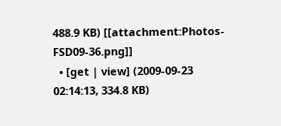488.9 KB) [[attachment:Photos-FSD09-36.png]]
  • [get | view] (2009-09-23 02:14:13, 334.8 KB)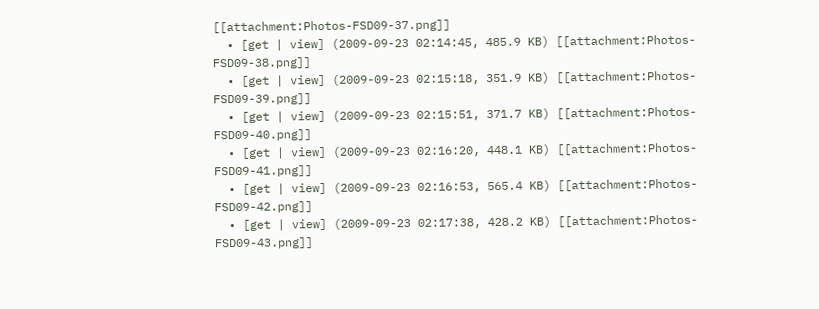[[attachment:Photos-FSD09-37.png]]
  • [get | view] (2009-09-23 02:14:45, 485.9 KB) [[attachment:Photos-FSD09-38.png]]
  • [get | view] (2009-09-23 02:15:18, 351.9 KB) [[attachment:Photos-FSD09-39.png]]
  • [get | view] (2009-09-23 02:15:51, 371.7 KB) [[attachment:Photos-FSD09-40.png]]
  • [get | view] (2009-09-23 02:16:20, 448.1 KB) [[attachment:Photos-FSD09-41.png]]
  • [get | view] (2009-09-23 02:16:53, 565.4 KB) [[attachment:Photos-FSD09-42.png]]
  • [get | view] (2009-09-23 02:17:38, 428.2 KB) [[attachment:Photos-FSD09-43.png]]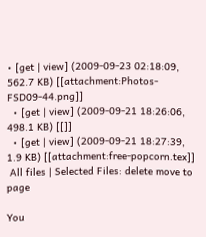• [get | view] (2009-09-23 02:18:09, 562.7 KB) [[attachment:Photos-FSD09-44.png]]
  • [get | view] (2009-09-21 18:26:06, 498.1 KB) [[]]
  • [get | view] (2009-09-21 18:27:39, 1.9 KB) [[attachment:free-popcorn.tex]]
 All files | Selected Files: delete move to page

You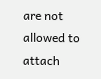are not allowed to attach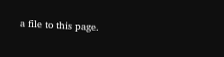a file to this page.